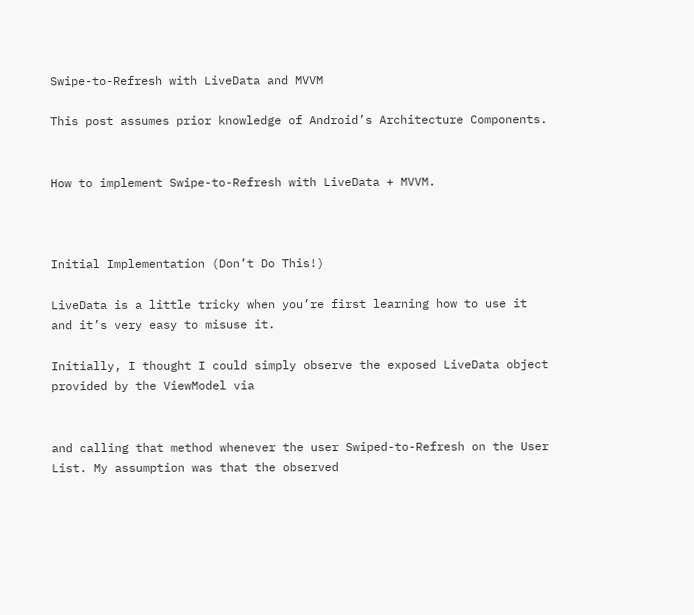Swipe-to-Refresh with LiveData and MVVM

This post assumes prior knowledge of Android’s Architecture Components.


How to implement Swipe-to-Refresh with LiveData + MVVM.



Initial Implementation (Don’t Do This!)

LiveData is a little tricky when you’re first learning how to use it and it’s very easy to misuse it.

Initially, I thought I could simply observe the exposed LiveData object provided by the ViewModel via


and calling that method whenever the user Swiped-to-Refresh on the User List. My assumption was that the observed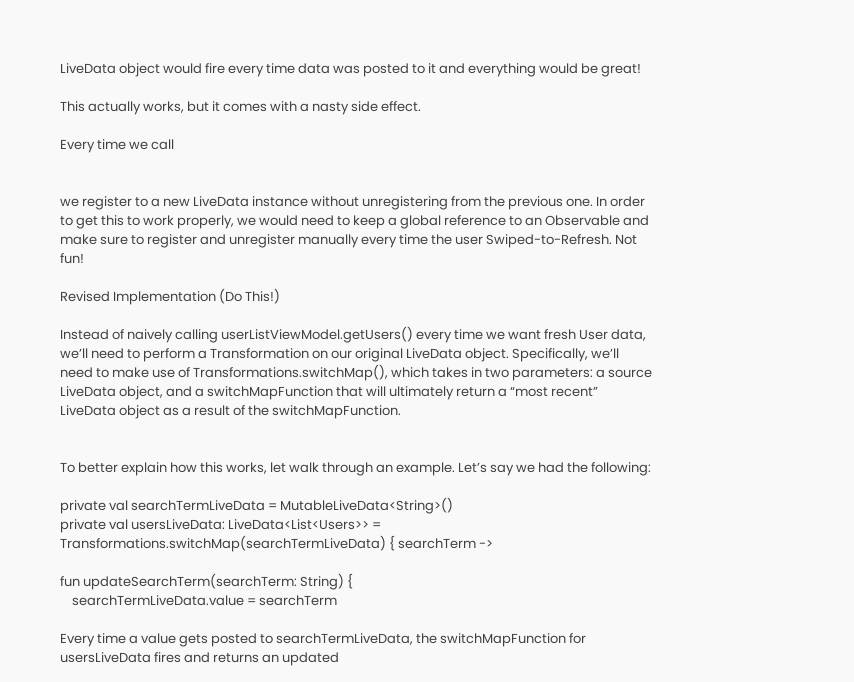LiveData object would fire every time data was posted to it and everything would be great!

This actually works, but it comes with a nasty side effect.

Every time we call


we register to a new LiveData instance without unregistering from the previous one. In order to get this to work properly, we would need to keep a global reference to an Observable and make sure to register and unregister manually every time the user Swiped-to-Refresh. Not fun!

Revised Implementation (Do This!)

Instead of naively calling userListViewModel.getUsers() every time we want fresh User data, we’ll need to perform a Transformation on our original LiveData object. Specifically, we’ll need to make use of Transformations.switchMap(), which takes in two parameters: a source LiveData object, and a switchMapFunction that will ultimately return a “most recent” LiveData object as a result of the switchMapFunction.


To better explain how this works, let walk through an example. Let’s say we had the following:

private val searchTermLiveData = MutableLiveData<String>()
private val usersLiveData: LiveData<List<Users>> = Transformations.switchMap(searchTermLiveData) { searchTerm ->

fun updateSearchTerm(searchTerm: String) {
    searchTermLiveData.value = searchTerm

Every time a value gets posted to searchTermLiveData, the switchMapFunction for usersLiveData fires and returns an updated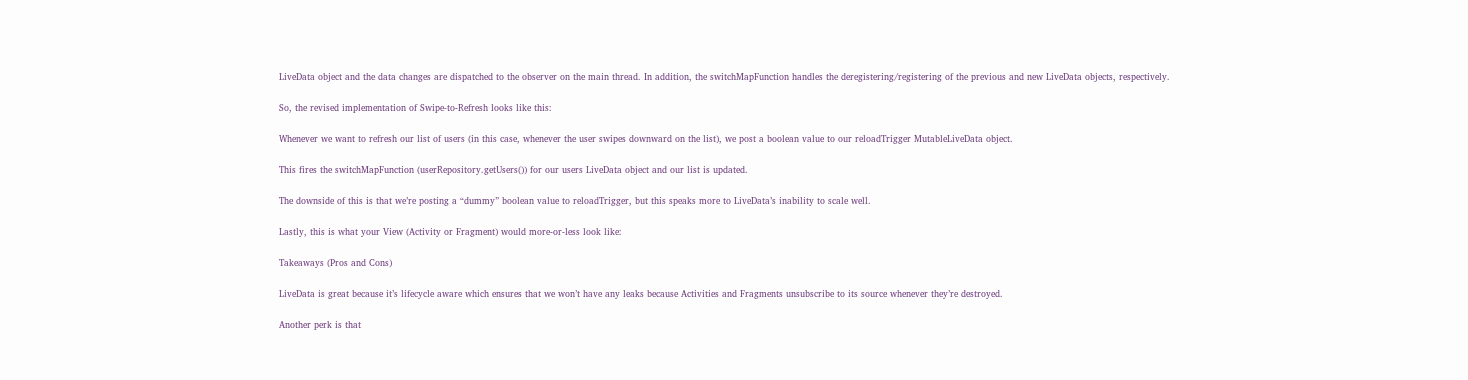LiveData object and the data changes are dispatched to the observer on the main thread. In addition, the switchMapFunction handles the deregistering/registering of the previous and new LiveData objects, respectively.

So, the revised implementation of Swipe-to-Refresh looks like this:

Whenever we want to refresh our list of users (in this case, whenever the user swipes downward on the list), we post a boolean value to our reloadTrigger MutableLiveData object.

This fires the switchMapFunction (userRepository.getUsers()) for our users LiveData object and our list is updated.

The downside of this is that we’re posting a “dummy” boolean value to reloadTrigger, but this speaks more to LiveData’s inability to scale well.

Lastly, this is what your View (Activity or Fragment) would more-or-less look like:

Takeaways (Pros and Cons)

LiveData is great because it’s lifecycle aware which ensures that we won’t have any leaks because Activities and Fragments unsubscribe to its source whenever they’re destroyed.

Another perk is that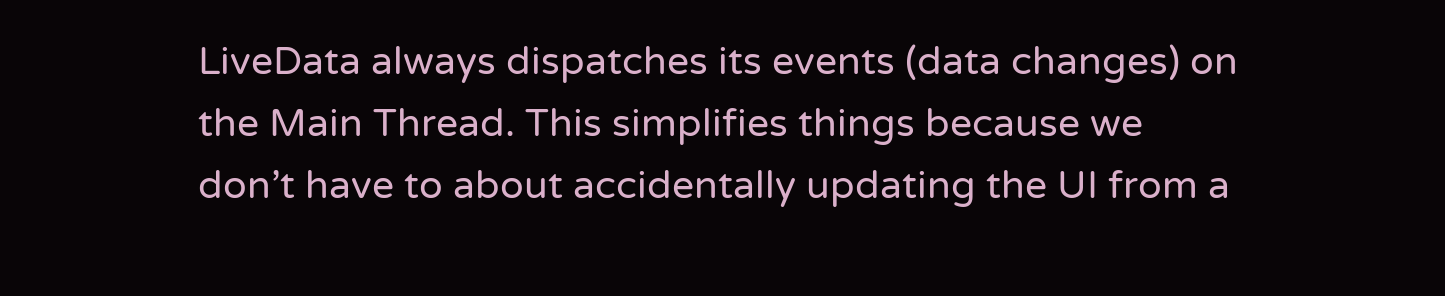LiveData always dispatches its events (data changes) on the Main Thread. This simplifies things because we don’t have to about accidentally updating the UI from a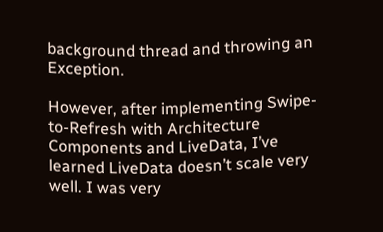background thread and throwing an Exception.

However, after implementing Swipe-to-Refresh with Architecture Components and LiveData, I’ve learned LiveData doesn’t scale very well. I was very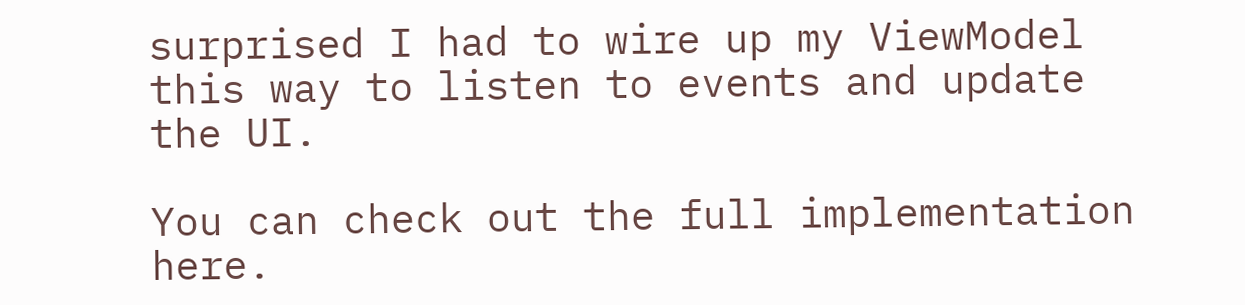surprised I had to wire up my ViewModel this way to listen to events and update the UI.

You can check out the full implementation here.